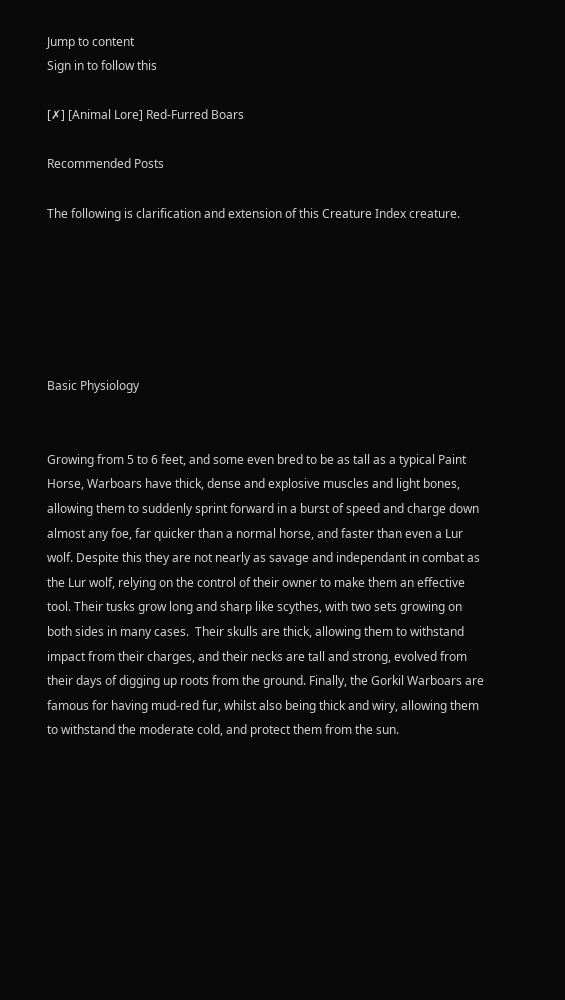Jump to content
Sign in to follow this

[✗] [Animal Lore] Red-Furred Boars

Recommended Posts

The following is clarification and extension of this Creature Index creature.






Basic Physiology


Growing from 5 to 6 feet, and some even bred to be as tall as a typical Paint Horse, Warboars have thick, dense and explosive muscles and light bones, allowing them to suddenly sprint forward in a burst of speed and charge down almost any foe, far quicker than a normal horse, and faster than even a Lur wolf. Despite this they are not nearly as savage and independant in combat as the Lur wolf, relying on the control of their owner to make them an effective tool. Their tusks grow long and sharp like scythes, with two sets growing on both sides in many cases.  Their skulls are thick, allowing them to withstand impact from their charges, and their necks are tall and strong, evolved from their days of digging up roots from the ground. Finally, the Gorkil Warboars are famous for having mud-red fur, whilst also being thick and wiry, allowing them to withstand the moderate cold, and protect them from the sun.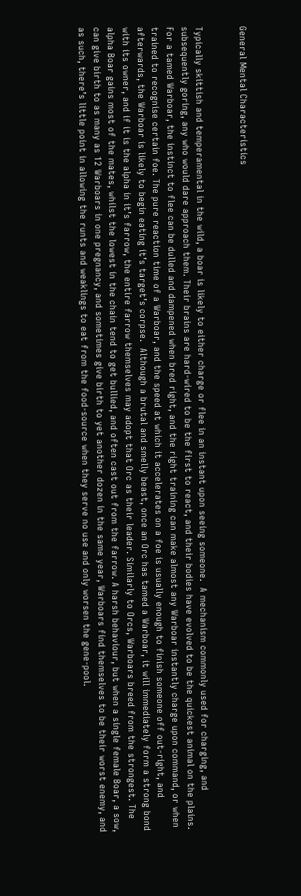General Mental Characteristics


Typically skittish and temperamental in the wild, a boar is likely to either charge or flee in an instant upon seeing someone.  A mechanism commonly used for charging, and subsequently goring, any who would dare approach them. Their brains are hard-wired to be the first to react, and their bodies have evolved to be the quickest animal on the plains.  For a tamed Warboar, the instinct to flee can be dulled and dampened when bred right, and the right training can make almost any Warboar instantly charge upon command, or when trained to recognise certain foe. The pure reaction time of a Warboar, and the speed at which it accelerates on a foe is usually enough to finish someone off out-right, and afterwards, the Warboar is likely to begin eating it’s target’s corpse.  Although a brutal and smelly beast, once an Orc has tamed a Warboar, it will immediately form a strong bond with its owner, and if it is the alpha in it’s farrow, the entire farrow themselves may adopt that Orc as their leader. Similarly to Orcs, Warboars breed from the strongest. The alpha Boar gains most of the mates, whilst the lowest in the chain tend to get bullied, and often cast out from the farrow. A harsh behaviour, but when a single female Boar, a sow, can give birth to as many as 12 Warboars in one pregnancy, and sometimes give birth to yet another dozen in the same year, Warboars find themselves to be their worst enemy, and as such, there’s little point in allowing the runts and weaklings to eat from the food-source when they serve no use and only worsen the gene-pool.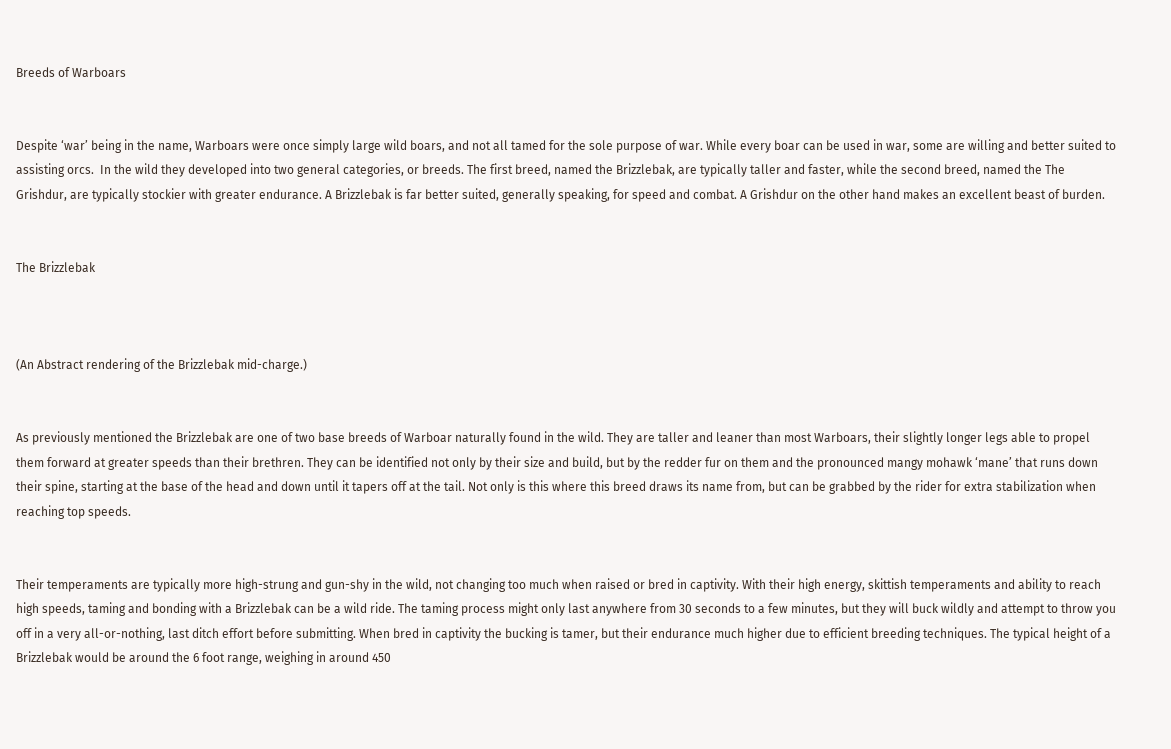Breeds of Warboars


Despite ‘war’ being in the name, Warboars were once simply large wild boars, and not all tamed for the sole purpose of war. While every boar can be used in war, some are willing and better suited to assisting orcs.  In the wild they developed into two general categories, or breeds. The first breed, named the Brizzlebak, are typically taller and faster, while the second breed, named the The Grishdur, are typically stockier with greater endurance. A Brizzlebak is far better suited, generally speaking, for speed and combat. A Grishdur on the other hand makes an excellent beast of burden.


The Brizzlebak



(An Abstract rendering of the Brizzlebak mid-charge.)


As previously mentioned the Brizzlebak are one of two base breeds of Warboar naturally found in the wild. They are taller and leaner than most Warboars, their slightly longer legs able to propel them forward at greater speeds than their brethren. They can be identified not only by their size and build, but by the redder fur on them and the pronounced mangy mohawk ‘mane’ that runs down their spine, starting at the base of the head and down until it tapers off at the tail. Not only is this where this breed draws its name from, but can be grabbed by the rider for extra stabilization when reaching top speeds.


Their temperaments are typically more high-strung and gun-shy in the wild, not changing too much when raised or bred in captivity. With their high energy, skittish temperaments and ability to reach high speeds, taming and bonding with a Brizzlebak can be a wild ride. The taming process might only last anywhere from 30 seconds to a few minutes, but they will buck wildly and attempt to throw you off in a very all-or-nothing, last ditch effort before submitting. When bred in captivity the bucking is tamer, but their endurance much higher due to efficient breeding techniques. The typical height of a Brizzlebak would be around the 6 foot range, weighing in around 450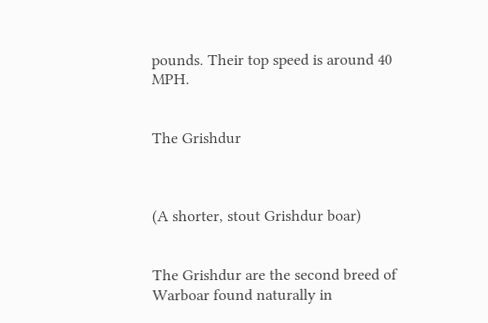pounds. Their top speed is around 40 MPH.


The Grishdur



(A shorter, stout Grishdur boar)


The Grishdur are the second breed of Warboar found naturally in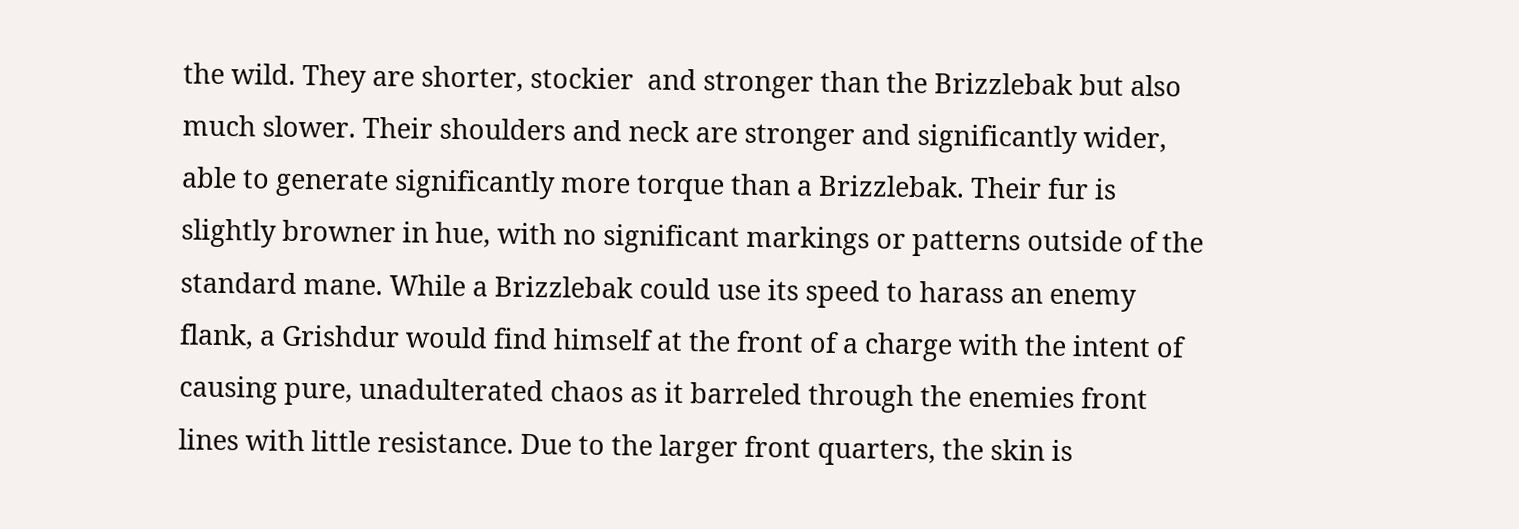the wild. They are shorter, stockier  and stronger than the Brizzlebak but also much slower. Their shoulders and neck are stronger and significantly wider, able to generate significantly more torque than a Brizzlebak. Their fur is slightly browner in hue, with no significant markings or patterns outside of the standard mane. While a Brizzlebak could use its speed to harass an enemy flank, a Grishdur would find himself at the front of a charge with the intent of causing pure, unadulterated chaos as it barreled through the enemies front lines with little resistance. Due to the larger front quarters, the skin is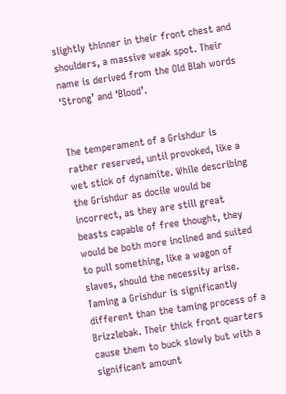slightly thinner in their front chest and shoulders, a massive weak spot. Their name is derived from the Old Blah words ‘Strong’ and ‘Blood’.


The temperament of a Grishdur is rather reserved, until provoked, like a wet stick of dynamite. While describing the Grishdur as docile would be incorrect, as they are still great beasts capable of free thought, they would be both more inclined and suited to pull something, like a wagon of slaves, should the necessity arise. Taming a Grishdur is significantly different than the taming process of a Brizzlebak. Their thick front quarters cause them to buck slowly but with a significant amount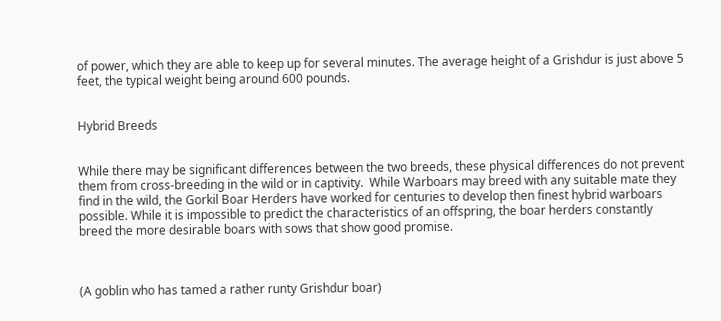of power, which they are able to keep up for several minutes. The average height of a Grishdur is just above 5 feet, the typical weight being around 600 pounds.


Hybrid Breeds


While there may be significant differences between the two breeds, these physical differences do not prevent them from cross-breeding in the wild or in captivity.  While Warboars may breed with any suitable mate they find in the wild, the Gorkil Boar Herders have worked for centuries to develop then finest hybrid warboars possible. While it is impossible to predict the characteristics of an offspring, the boar herders constantly breed the more desirable boars with sows that show good promise.



(A goblin who has tamed a rather runty Grishdur boar)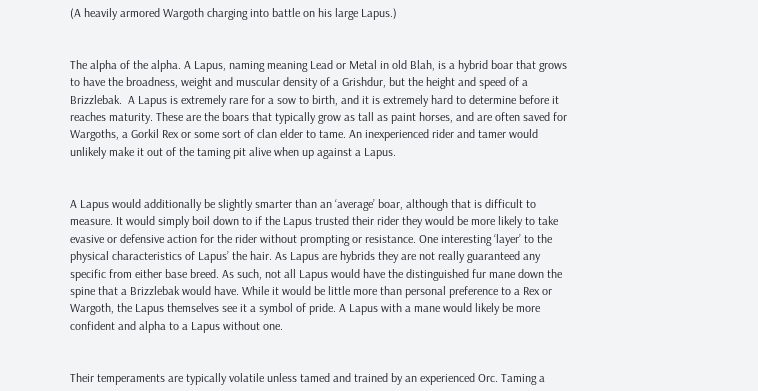(A heavily armored Wargoth charging into battle on his large Lapus.)


The alpha of the alpha. A Lapus, naming meaning Lead or Metal in old Blah, is a hybrid boar that grows to have the broadness, weight and muscular density of a Grishdur, but the height and speed of a Brizzlebak.  A Lapus is extremely rare for a sow to birth, and it is extremely hard to determine before it reaches maturity. These are the boars that typically grow as tall as paint horses, and are often saved for Wargoths, a Gorkil Rex or some sort of clan elder to tame. An inexperienced rider and tamer would unlikely make it out of the taming pit alive when up against a Lapus.


A Lapus would additionally be slightly smarter than an ‘average’ boar, although that is difficult to measure. It would simply boil down to if the Lapus trusted their rider they would be more likely to take evasive or defensive action for the rider without prompting or resistance. One interesting ‘layer’ to the physical characteristics of Lapus’ the hair. As Lapus are hybrids they are not really guaranteed any specific from either base breed. As such, not all Lapus would have the distinguished fur mane down the spine that a Brizzlebak would have. While it would be little more than personal preference to a Rex or Wargoth, the Lapus themselves see it a symbol of pride. A Lapus with a mane would likely be more confident and alpha to a Lapus without one.


Their temperaments are typically volatile unless tamed and trained by an experienced Orc. Taming a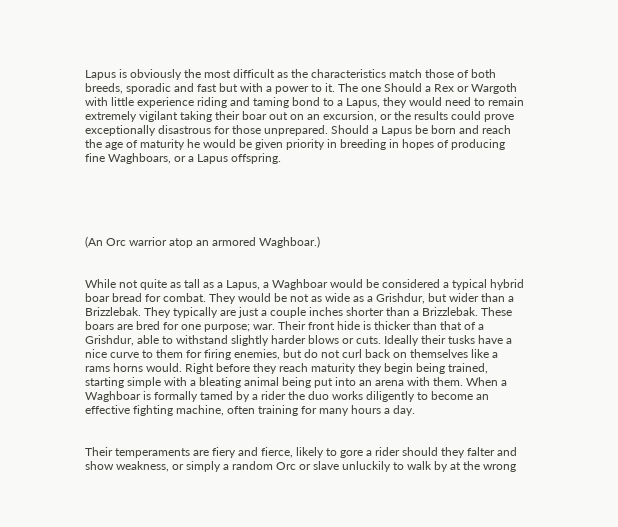Lapus is obviously the most difficult as the characteristics match those of both breeds, sporadic and fast but with a power to it. The one Should a Rex or Wargoth with little experience riding and taming bond to a Lapus, they would need to remain extremely vigilant taking their boar out on an excursion, or the results could prove exceptionally disastrous for those unprepared. Should a Lapus be born and reach the age of maturity he would be given priority in breeding in hopes of producing fine Waghboars, or a Lapus offspring.





(An Orc warrior atop an armored Waghboar.)


While not quite as tall as a Lapus, a Waghboar would be considered a typical hybrid boar bread for combat. They would be not as wide as a Grishdur, but wider than a Brizzlebak. They typically are just a couple inches shorter than a Brizzlebak. These boars are bred for one purpose; war. Their front hide is thicker than that of a Grishdur, able to withstand slightly harder blows or cuts. Ideally their tusks have a nice curve to them for firing enemies, but do not curl back on themselves like a rams horns would. Right before they reach maturity they begin being trained, starting simple with a bleating animal being put into an arena with them. When a Waghboar is formally tamed by a rider the duo works diligently to become an effective fighting machine, often training for many hours a day.


Their temperaments are fiery and fierce, likely to gore a rider should they falter and show weakness, or simply a random Orc or slave unluckily to walk by at the wrong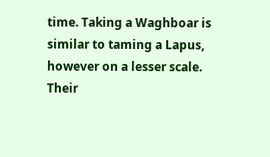time. Taking a Waghboar is similar to taming a Lapus, however on a lesser scale. Their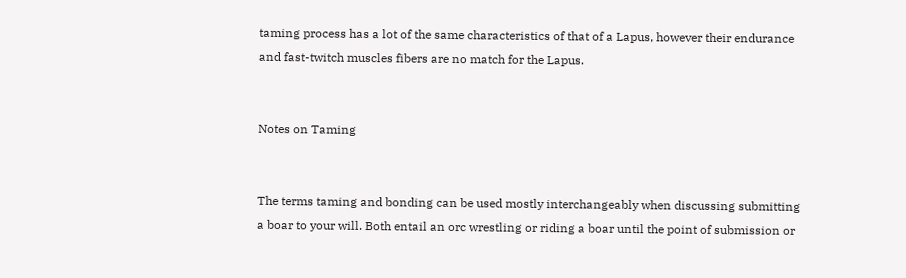taming process has a lot of the same characteristics of that of a Lapus, however their endurance and fast-twitch muscles fibers are no match for the Lapus.


Notes on Taming


The terms taming and bonding can be used mostly interchangeably when discussing submitting a boar to your will. Both entail an orc wrestling or riding a boar until the point of submission or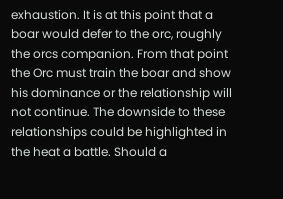exhaustion. It is at this point that a boar would defer to the orc, roughly the orcs companion. From that point the Orc must train the boar and show his dominance or the relationship will not continue. The downside to these relationships could be highlighted in the heat a battle. Should a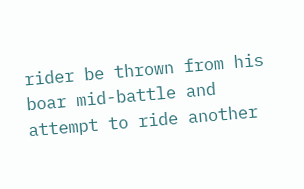rider be thrown from his boar mid-battle and attempt to ride another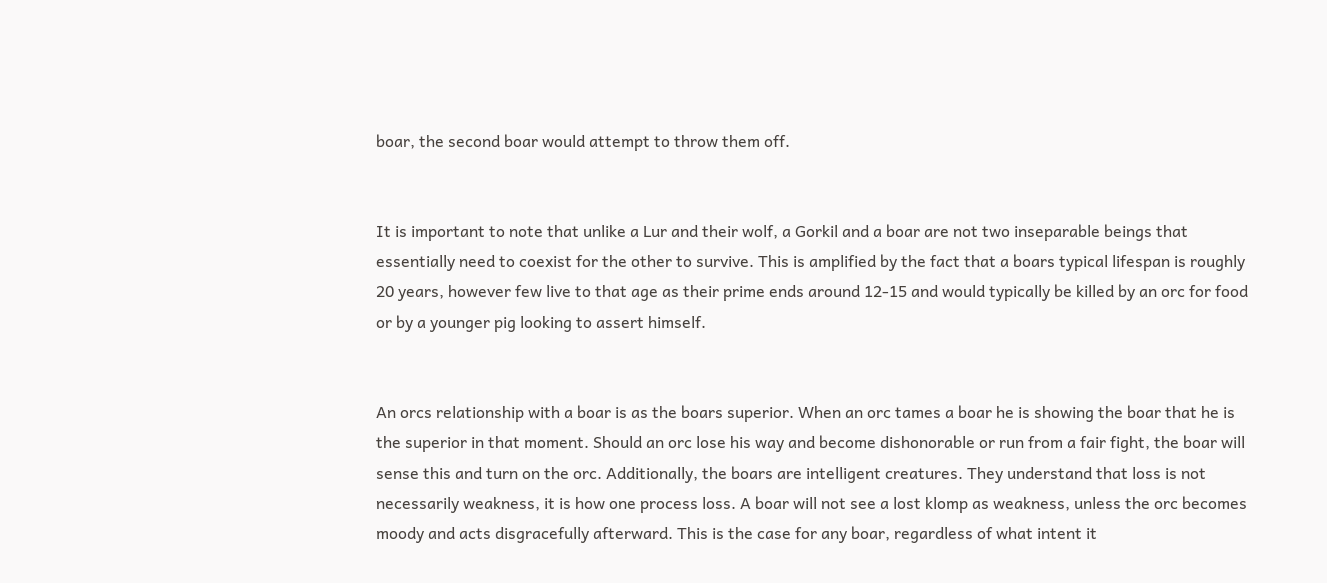boar, the second boar would attempt to throw them off.


It is important to note that unlike a Lur and their wolf, a Gorkil and a boar are not two inseparable beings that essentially need to coexist for the other to survive. This is amplified by the fact that a boars typical lifespan is roughly 20 years, however few live to that age as their prime ends around 12-15 and would typically be killed by an orc for food or by a younger pig looking to assert himself.


An orcs relationship with a boar is as the boars superior. When an orc tames a boar he is showing the boar that he is the superior in that moment. Should an orc lose his way and become dishonorable or run from a fair fight, the boar will sense this and turn on the orc. Additionally, the boars are intelligent creatures. They understand that loss is not necessarily weakness, it is how one process loss. A boar will not see a lost klomp as weakness, unless the orc becomes moody and acts disgracefully afterward. This is the case for any boar, regardless of what intent it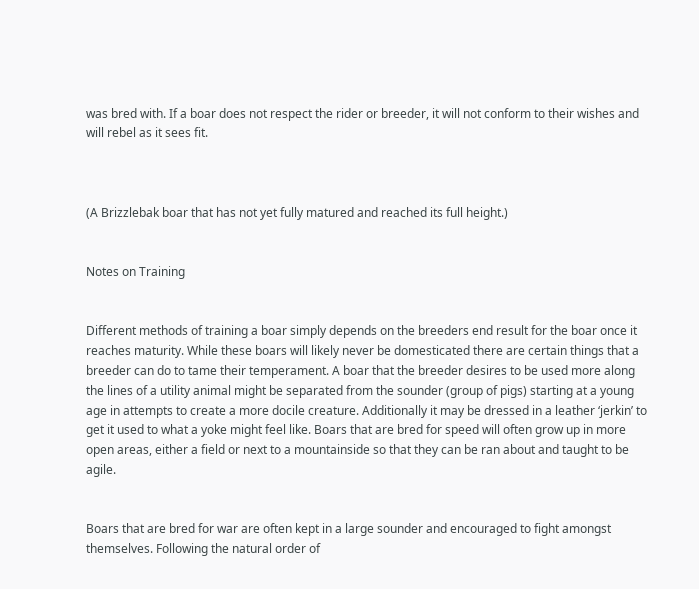was bred with. If a boar does not respect the rider or breeder, it will not conform to their wishes and will rebel as it sees fit.



(A Brizzlebak boar that has not yet fully matured and reached its full height.)


Notes on Training


Different methods of training a boar simply depends on the breeders end result for the boar once it reaches maturity. While these boars will likely never be domesticated there are certain things that a breeder can do to tame their temperament. A boar that the breeder desires to be used more along the lines of a utility animal might be separated from the sounder (group of pigs) starting at a young age in attempts to create a more docile creature. Additionally it may be dressed in a leather ‘jerkin’ to get it used to what a yoke might feel like. Boars that are bred for speed will often grow up in more open areas, either a field or next to a mountainside so that they can be ran about and taught to be agile.


Boars that are bred for war are often kept in a large sounder and encouraged to fight amongst themselves. Following the natural order of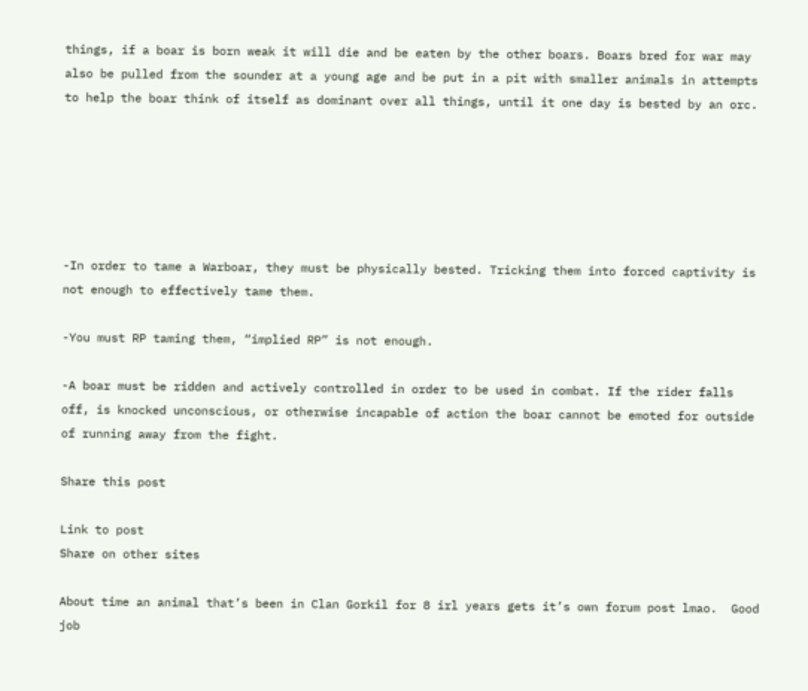things, if a boar is born weak it will die and be eaten by the other boars. Boars bred for war may also be pulled from the sounder at a young age and be put in a pit with smaller animals in attempts to help the boar think of itself as dominant over all things, until it one day is bested by an orc.






-In order to tame a Warboar, they must be physically bested. Tricking them into forced captivity is not enough to effectively tame them.

-You must RP taming them, “implied RP” is not enough.

-A boar must be ridden and actively controlled in order to be used in combat. If the rider falls off, is knocked unconscious, or otherwise incapable of action the boar cannot be emoted for outside of running away from the fight.

Share this post

Link to post
Share on other sites

About time an animal that’s been in Clan Gorkil for 8 irl years gets it’s own forum post lmao.  Good job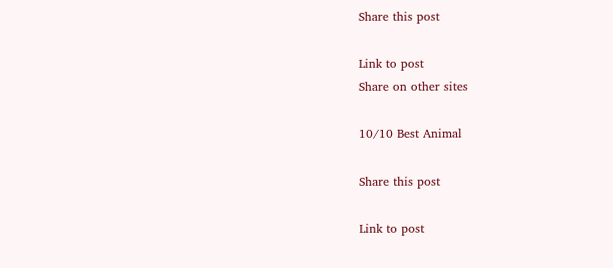Share this post

Link to post
Share on other sites

10/10 Best Animal

Share this post

Link to post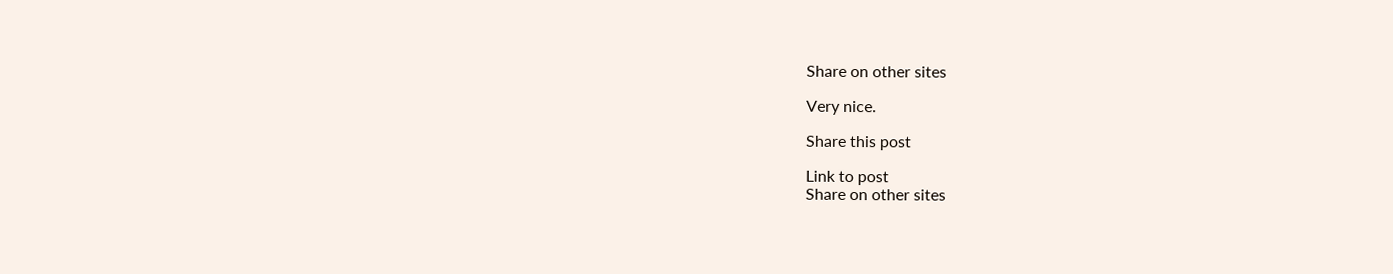Share on other sites

Very nice.

Share this post

Link to post
Share on other sites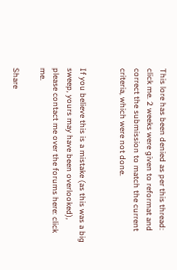This lore has been denied as per this thread: click me. 2 weeks were given to reformat and correct the submission to match the current criteria, which were not done.


If you believe this is a mistake (as this was a big sweep, yours may have been overlooked), please contact me over the forums here: click me.

Share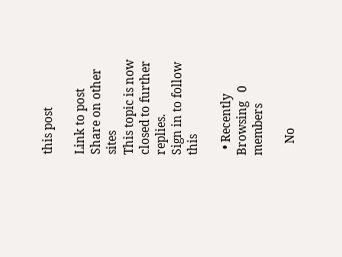this post

Link to post
Share on other sites
This topic is now closed to further replies.
Sign in to follow this

  • Recently Browsing   0 members

    No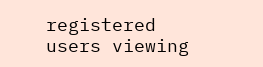registered users viewing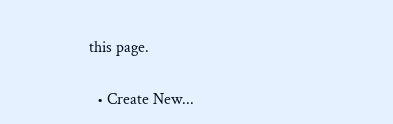this page.

  • Create New...